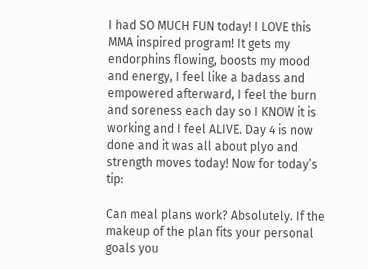I had SO MUCH FUN today! I LOVE this MMA inspired program! It gets my endorphins flowing, boosts my mood and energy, I feel like a badass and empowered afterward, I feel the burn and soreness each day so I KNOW it is working and I feel ALIVE. Day 4 is now done and it was all about plyo and strength moves today! Now for today’s tip:

Can meal plans work? Absolutely. If the makeup of the plan fits your personal goals you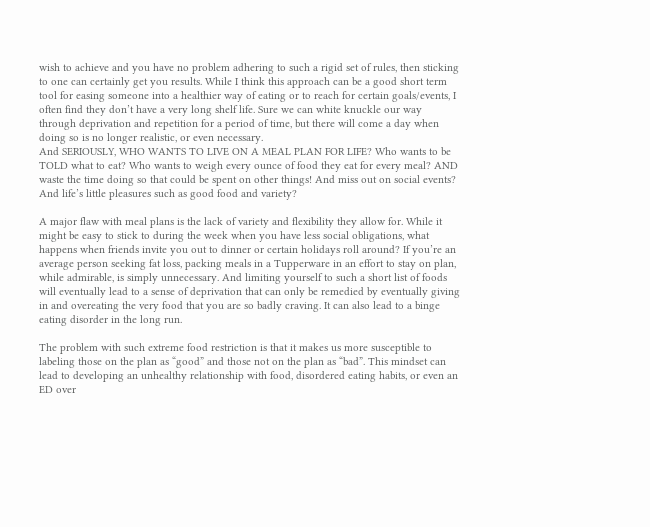wish to achieve and you have no problem adhering to such a rigid set of rules, then sticking to one can certainly get you results. While I think this approach can be a good short term tool for easing someone into a healthier way of eating or to reach for certain goals/events, I often find they don’t have a very long shelf life. Sure we can white knuckle our way through deprivation and repetition for a period of time, but there will come a day when doing so is no longer realistic, or even necessary.
And SERIOUSLY, WHO WANTS TO LIVE ON A MEAL PLAN FOR LIFE? Who wants to be TOLD what to eat? Who wants to weigh every ounce of food they eat for every meal? AND waste the time doing so that could be spent on other things! And miss out on social events? And life’s little pleasures such as good food and variety?

A major flaw with meal plans is the lack of variety and flexibility they allow for. While it might be easy to stick to during the week when you have less social obligations, what happens when friends invite you out to dinner or certain holidays roll around? If you’re an average person seeking fat loss, packing meals in a Tupperware in an effort to stay on plan, while admirable, is simply unnecessary. And limiting yourself to such a short list of foods will eventually lead to a sense of deprivation that can only be remedied by eventually giving in and overeating the very food that you are so badly craving. It can also lead to a binge eating disorder in the long run.

The problem with such extreme food restriction is that it makes us more susceptible to labeling those on the plan as “good” and those not on the plan as “bad”. This mindset can lead to developing an unhealthy relationship with food, disordered eating habits, or even an ED over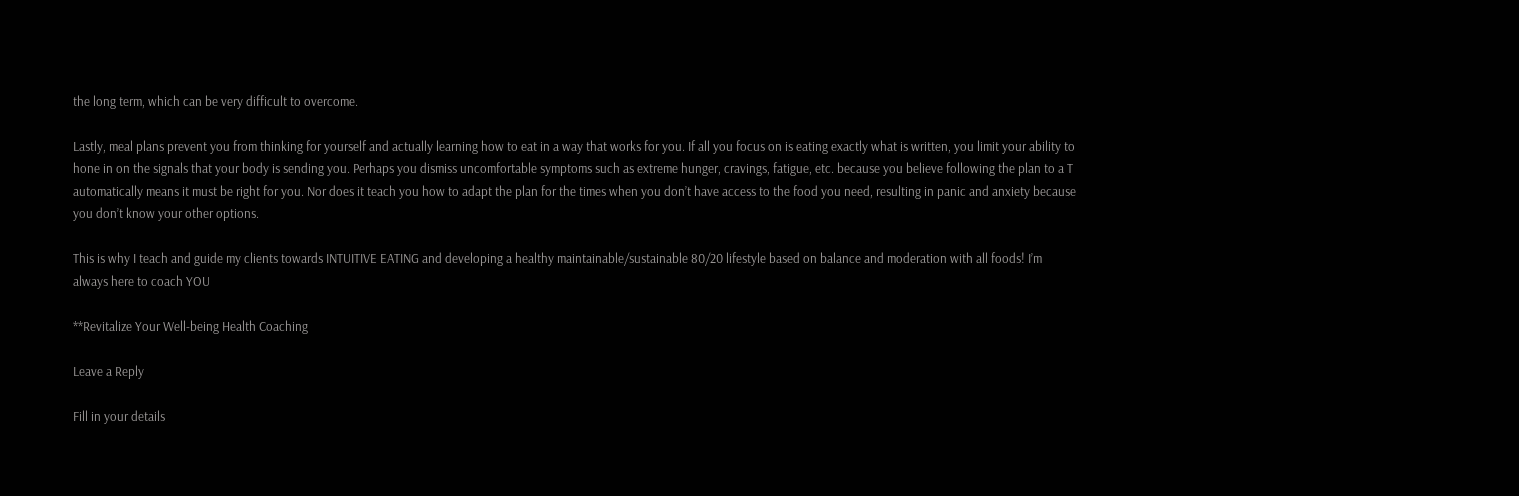the long term, which can be very difficult to overcome.

Lastly, meal plans prevent you from thinking for yourself and actually learning how to eat in a way that works for you. If all you focus on is eating exactly what is written, you limit your ability to hone in on the signals that your body is sending you. Perhaps you dismiss uncomfortable symptoms such as extreme hunger, cravings, fatigue, etc. because you believe following the plan to a T automatically means it must be right for you. Nor does it teach you how to adapt the plan for the times when you don’t have access to the food you need, resulting in panic and anxiety because you don’t know your other options.

This is why I teach and guide my clients towards INTUITIVE EATING and developing a healthy maintainable/sustainable 80/20 lifestyle based on balance and moderation with all foods! I’m always here to coach YOU

**Revitalize Your Well-being Health Coaching

Leave a Reply

Fill in your details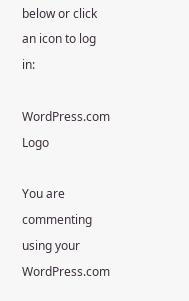below or click an icon to log in:

WordPress.com Logo

You are commenting using your WordPress.com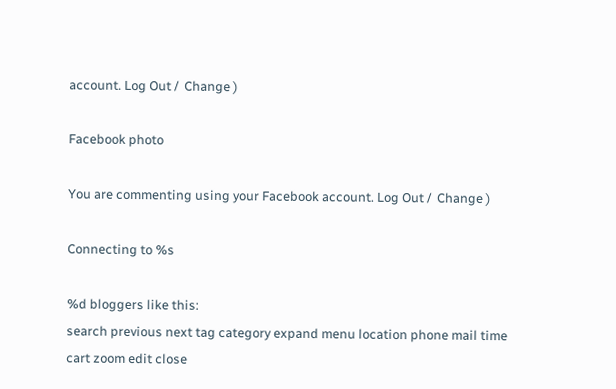account. Log Out /  Change )

Facebook photo

You are commenting using your Facebook account. Log Out /  Change )

Connecting to %s

%d bloggers like this:
search previous next tag category expand menu location phone mail time cart zoom edit close